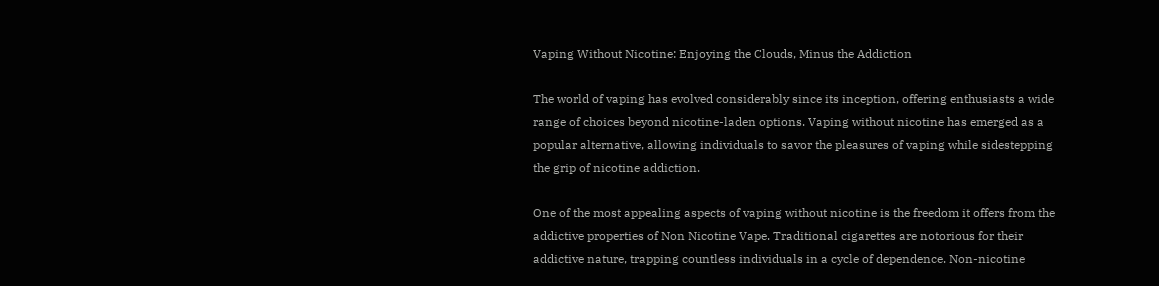Vaping Without Nicotine: Enjoying the Clouds, Minus the Addiction

The world of vaping has evolved considerably since its inception, offering enthusiasts a wide range of choices beyond nicotine-laden options. Vaping without nicotine has emerged as a popular alternative, allowing individuals to savor the pleasures of vaping while sidestepping the grip of nicotine addiction.

One of the most appealing aspects of vaping without nicotine is the freedom it offers from the addictive properties of Non Nicotine Vape. Traditional cigarettes are notorious for their addictive nature, trapping countless individuals in a cycle of dependence. Non-nicotine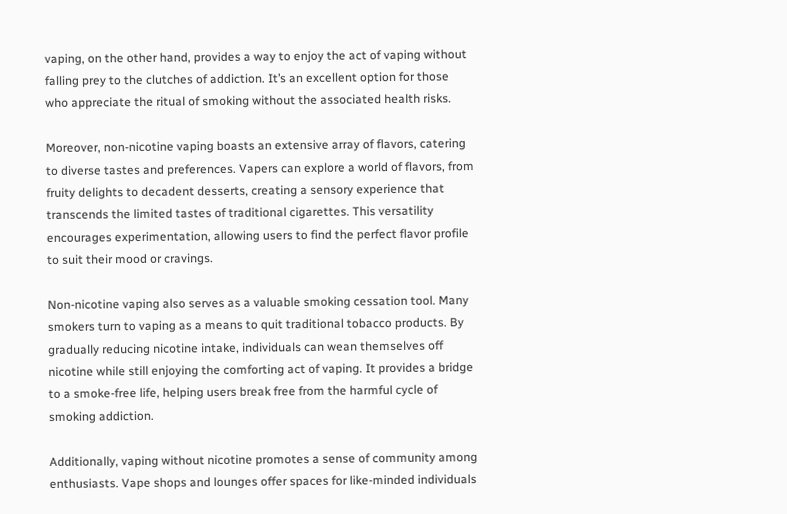vaping, on the other hand, provides a way to enjoy the act of vaping without falling prey to the clutches of addiction. It’s an excellent option for those who appreciate the ritual of smoking without the associated health risks.

Moreover, non-nicotine vaping boasts an extensive array of flavors, catering to diverse tastes and preferences. Vapers can explore a world of flavors, from fruity delights to decadent desserts, creating a sensory experience that transcends the limited tastes of traditional cigarettes. This versatility encourages experimentation, allowing users to find the perfect flavor profile to suit their mood or cravings.

Non-nicotine vaping also serves as a valuable smoking cessation tool. Many smokers turn to vaping as a means to quit traditional tobacco products. By gradually reducing nicotine intake, individuals can wean themselves off nicotine while still enjoying the comforting act of vaping. It provides a bridge to a smoke-free life, helping users break free from the harmful cycle of smoking addiction.

Additionally, vaping without nicotine promotes a sense of community among enthusiasts. Vape shops and lounges offer spaces for like-minded individuals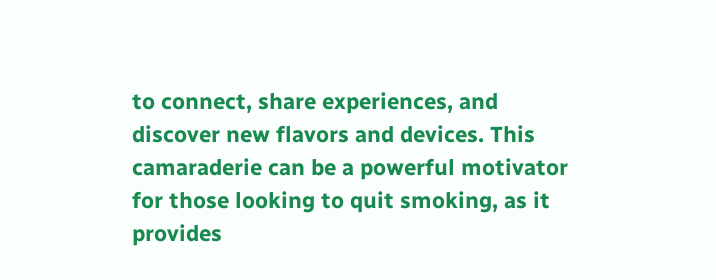to connect, share experiences, and discover new flavors and devices. This camaraderie can be a powerful motivator for those looking to quit smoking, as it provides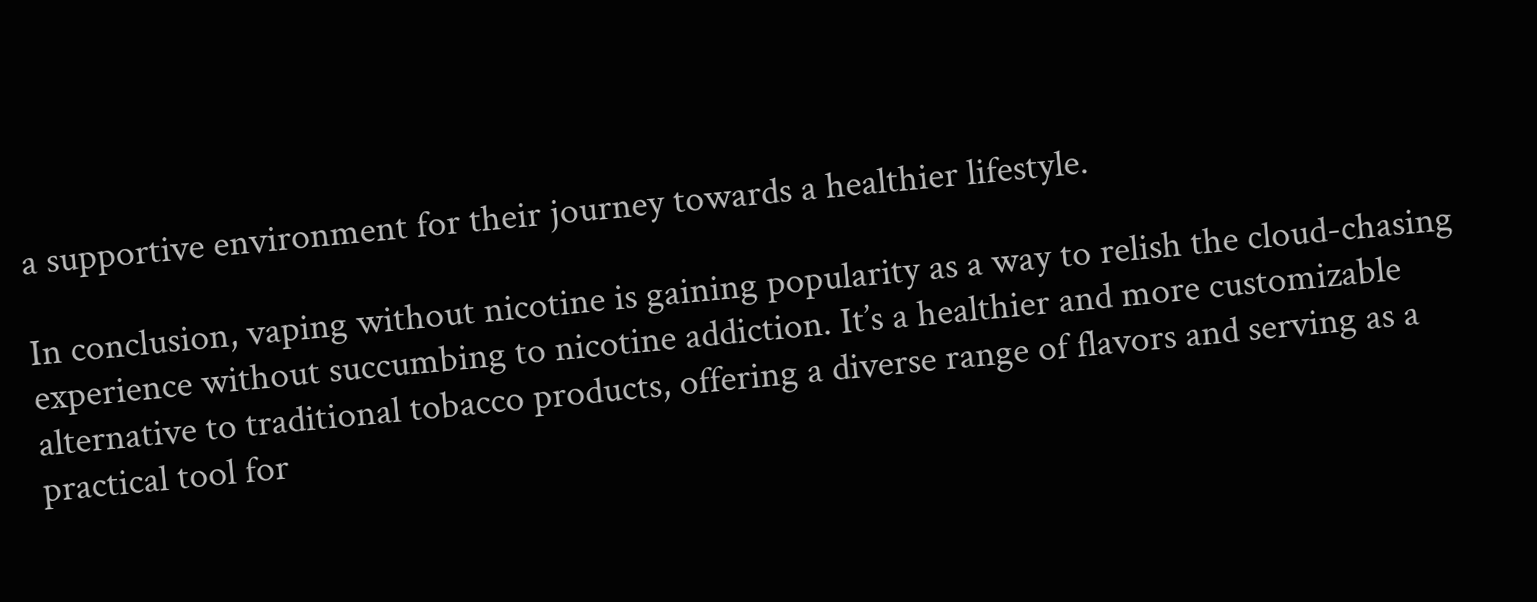a supportive environment for their journey towards a healthier lifestyle.

In conclusion, vaping without nicotine is gaining popularity as a way to relish the cloud-chasing experience without succumbing to nicotine addiction. It’s a healthier and more customizable alternative to traditional tobacco products, offering a diverse range of flavors and serving as a practical tool for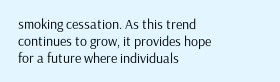smoking cessation. As this trend continues to grow, it provides hope for a future where individuals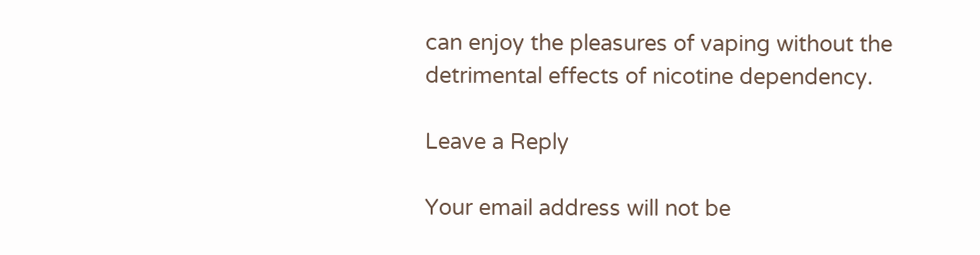can enjoy the pleasures of vaping without the detrimental effects of nicotine dependency.

Leave a Reply

Your email address will not be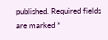published. Required fields are marked *